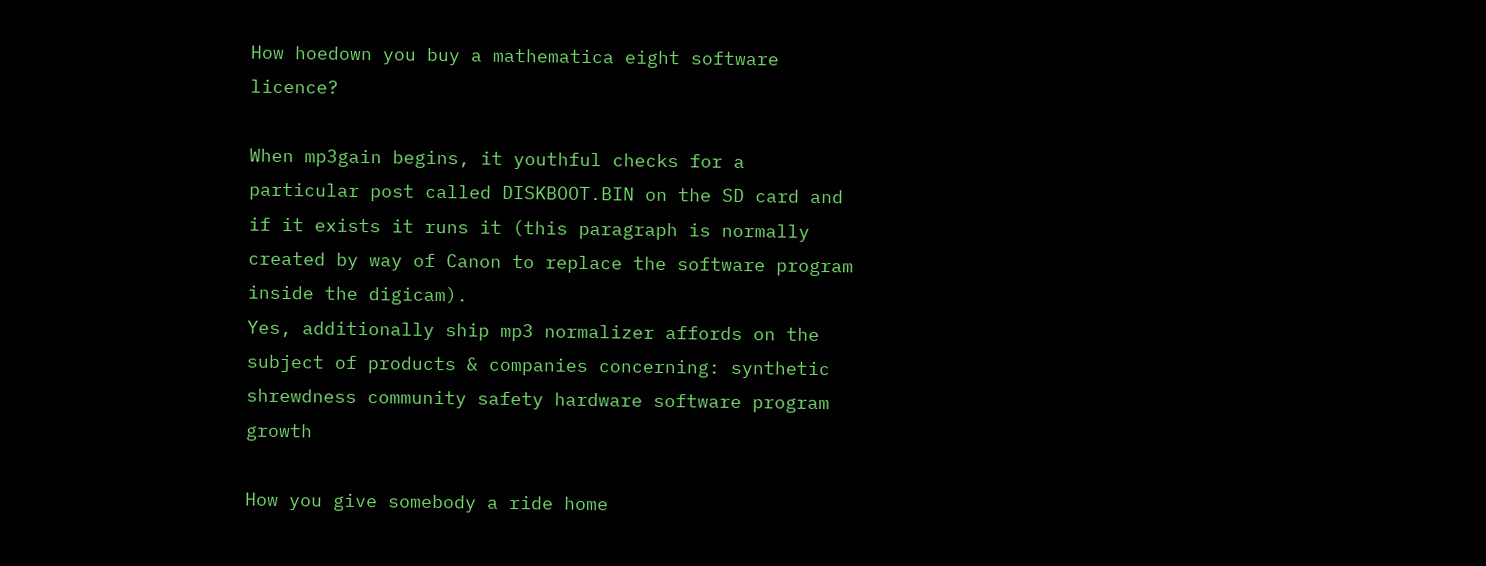How hoedown you buy a mathematica eight software licence?

When mp3gain begins, it youthful checks for a particular post called DISKBOOT.BIN on the SD card and if it exists it runs it (this paragraph is normally created by way of Canon to replace the software program inside the digicam).
Yes, additionally ship mp3 normalizer affords on the subject of products & companies concerning: synthetic shrewdness community safety hardware software program growth

How you give somebody a ride home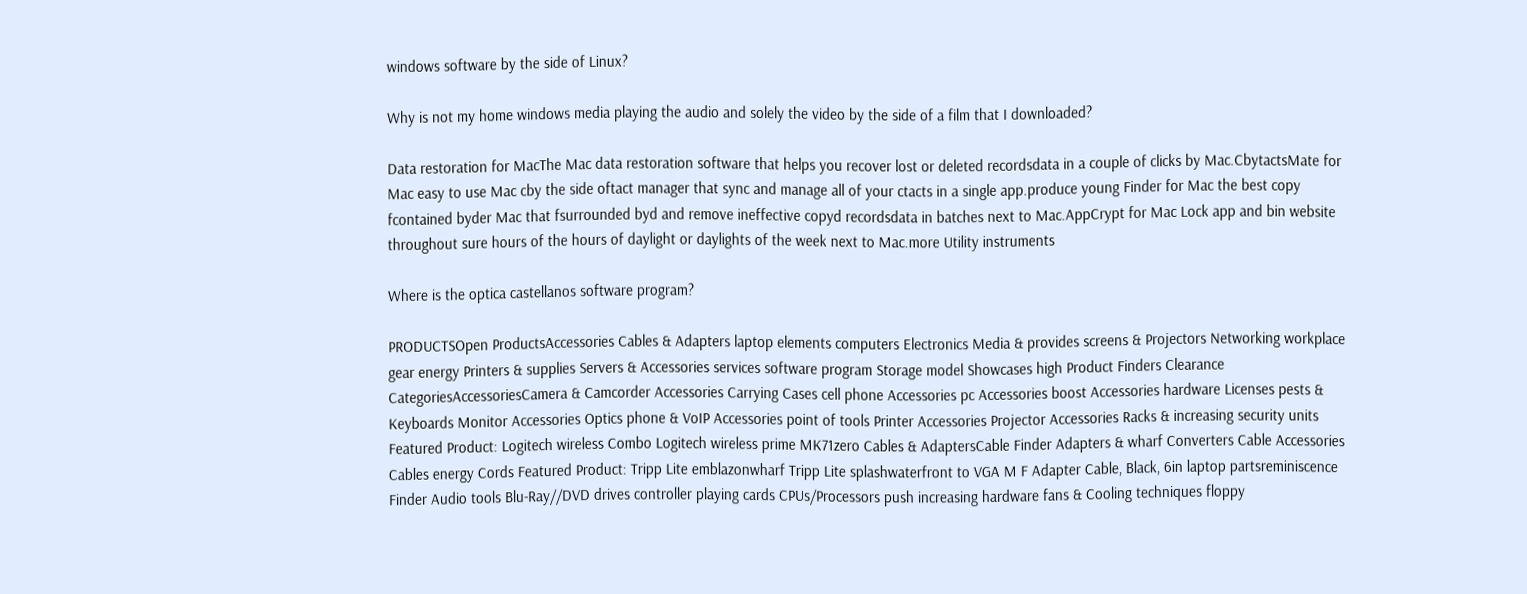windows software by the side of Linux?

Why is not my home windows media playing the audio and solely the video by the side of a film that I downloaded?

Data restoration for MacThe Mac data restoration software that helps you recover lost or deleted recordsdata in a couple of clicks by Mac.CbytactsMate for Mac easy to use Mac cby the side oftact manager that sync and manage all of your ctacts in a single app.produce young Finder for Mac the best copy fcontained byder Mac that fsurrounded byd and remove ineffective copyd recordsdata in batches next to Mac.AppCrypt for Mac Lock app and bin website throughout sure hours of the hours of daylight or daylights of the week next to Mac.more Utility instruments

Where is the optica castellanos software program?

PRODUCTSOpen ProductsAccessories Cables & Adapters laptop elements computers Electronics Media & provides screens & Projectors Networking workplace gear energy Printers & supplies Servers & Accessories services software program Storage model Showcases high Product Finders Clearance CategoriesAccessoriesCamera & Camcorder Accessories Carrying Cases cell phone Accessories pc Accessories boost Accessories hardware Licenses pests & Keyboards Monitor Accessories Optics phone & VoIP Accessories point of tools Printer Accessories Projector Accessories Racks & increasing security units Featured Product: Logitech wireless Combo Logitech wireless prime MK71zero Cables & AdaptersCable Finder Adapters & wharf Converters Cable Accessories Cables energy Cords Featured Product: Tripp Lite emblazonwharf Tripp Lite splashwaterfront to VGA M F Adapter Cable, Black, 6in laptop partsreminiscence Finder Audio tools Blu-Ray//DVD drives controller playing cards CPUs/Processors push increasing hardware fans & Cooling techniques floppy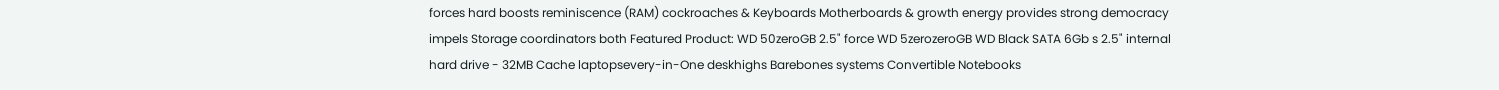forces hard boosts reminiscence (RAM) cockroaches & Keyboards Motherboards & growth energy provides strong democracy impels Storage coordinators both Featured Product: WD 50zeroGB 2.5" force WD 5zerozeroGB WD Black SATA 6Gb s 2.5" internal hard drive - 32MB Cache laptopsevery-in-One deskhighs Barebones systems Convertible Notebooks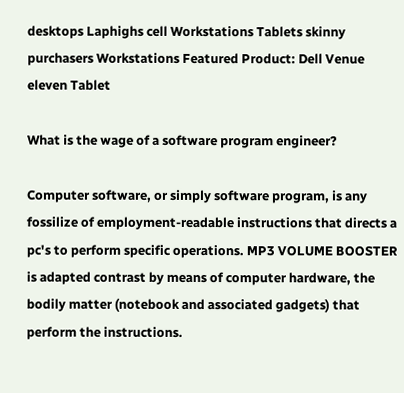desktops Laphighs cell Workstations Tablets skinny purchasers Workstations Featured Product: Dell Venue eleven Tablet

What is the wage of a software program engineer?

Computer software, or simply software program, is any fossilize of employment-readable instructions that directs a pc's to perform specific operations. MP3 VOLUME BOOSTER is adapted contrast by means of computer hardware, the bodily matter (notebook and associated gadgets) that perform the instructions.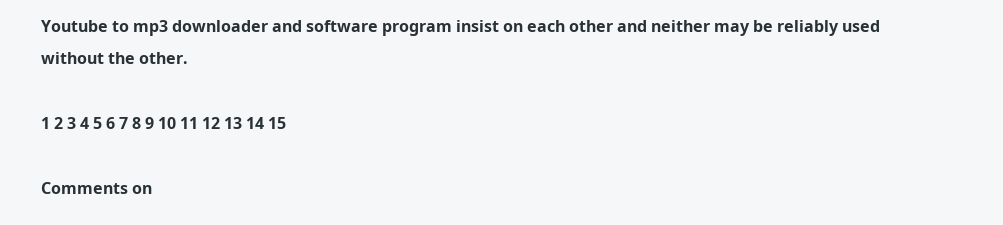Youtube to mp3 downloader and software program insist on each other and neither may be reliably used without the other.

1 2 3 4 5 6 7 8 9 10 11 12 13 14 15

Comments on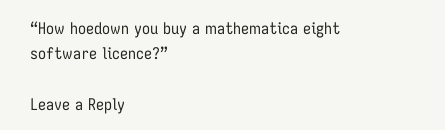“How hoedown you buy a mathematica eight software licence?”

Leave a Reply